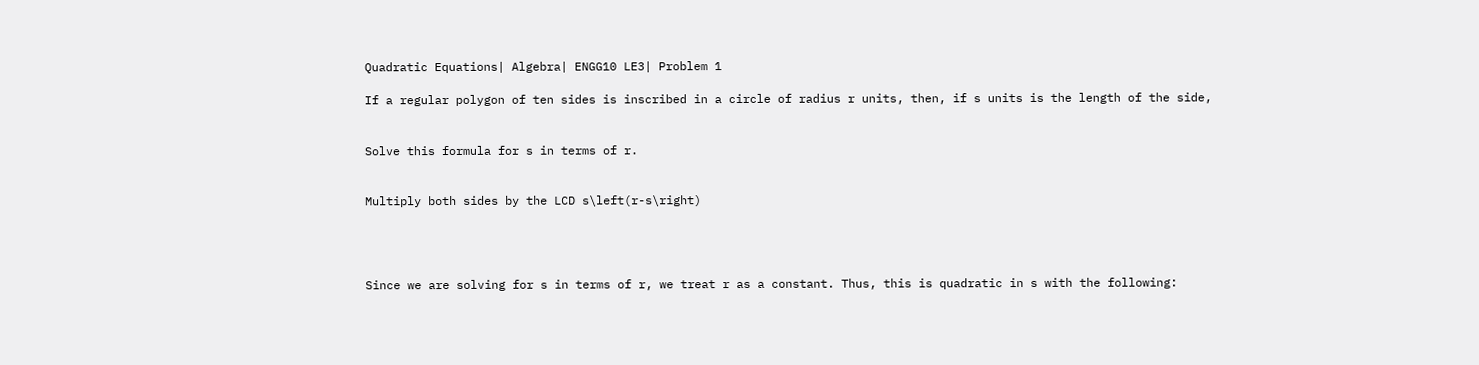Quadratic Equations| Algebra| ENGG10 LE3| Problem 1

If a regular polygon of ten sides is inscribed in a circle of radius r units, then, if s units is the length of the side,


Solve this formula for s in terms of r.


Multiply both sides by the LCD s\left(r-s\right)




Since we are solving for s in terms of r, we treat r as a constant. Thus, this is quadratic in s with the following: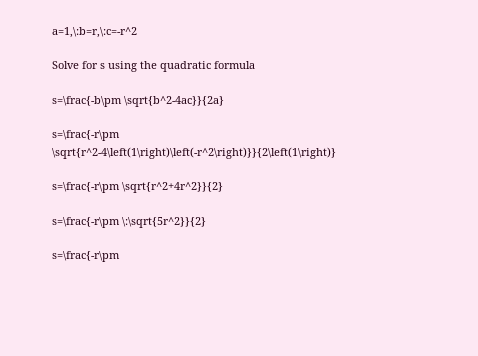a=1,\:b=r,\:c=-r^2

Solve for s using the quadratic formula

s=\frac{-b\pm \sqrt{b^2-4ac}}{2a}

s=\frac{-r\pm \sqrt{r^2-4\left(1\right)\left(-r^2\right)}}{2\left(1\right)}

s=\frac{-r\pm \sqrt{r^2+4r^2}}{2}

s=\frac{-r\pm \:\sqrt{5r^2}}{2}

s=\frac{-r\pm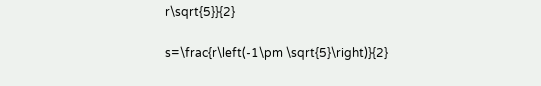r\sqrt{5}}{2}

s=\frac{r\left(-1\pm \sqrt{5}\right)}{2}